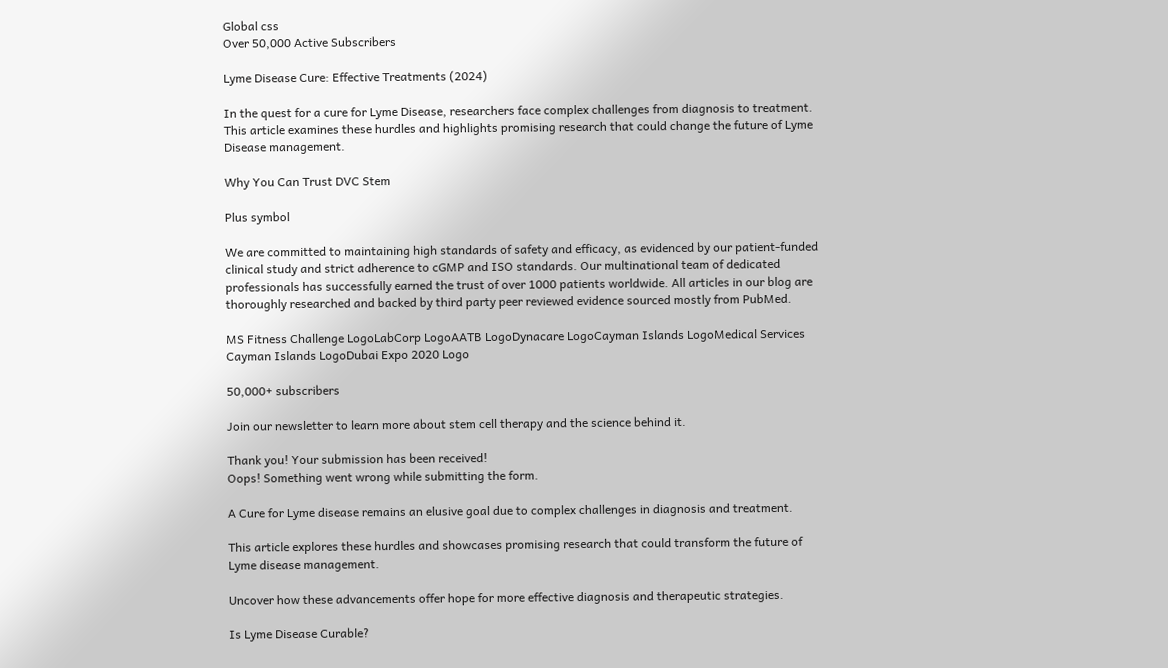Global css
Over 50,000 Active Subscribers

Lyme Disease Cure: Effective Treatments (2024)

In the quest for a cure for Lyme Disease, researchers face complex challenges from diagnosis to treatment. This article examines these hurdles and highlights promising research that could change the future of Lyme Disease management.

Why You Can Trust DVC Stem

Plus symbol

We are committed to maintaining high standards of safety and efficacy, as evidenced by our patient-funded clinical study and strict adherence to cGMP and ISO standards. Our multinational team of dedicated professionals has successfully earned the trust of over 1000 patients worldwide. All articles in our blog are thoroughly researched and backed by third party peer reviewed evidence sourced mostly from PubMed.

MS Fitness Challenge LogoLabCorp LogoAATB LogoDynacare LogoCayman Islands LogoMedical Services Cayman Islands LogoDubai Expo 2020 Logo

50,000+ subscribers

Join our newsletter to learn more about stem cell therapy and the science behind it.

Thank you! Your submission has been received!
Oops! Something went wrong while submitting the form.

A Cure for Lyme disease remains an elusive goal due to complex challenges in diagnosis and treatment.

This article explores these hurdles and showcases promising research that could transform the future of Lyme disease management.

Uncover how these advancements offer hope for more effective diagnosis and therapeutic strategies.

Is Lyme Disease Curable?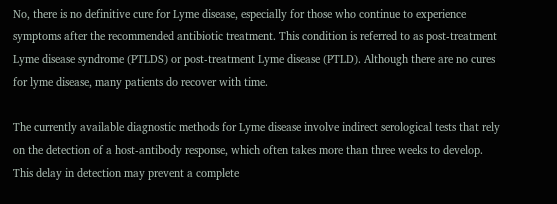No, there is no definitive cure for Lyme disease, especially for those who continue to experience symptoms after the recommended antibiotic treatment. This condition is referred to as post-treatment Lyme disease syndrome (PTLDS) or post-treatment Lyme disease (PTLD). Although there are no cures for lyme disease, many patients do recover with time.

The currently available diagnostic methods for Lyme disease involve indirect serological tests that rely on the detection of a host-antibody response, which often takes more than three weeks to develop. This delay in detection may prevent a complete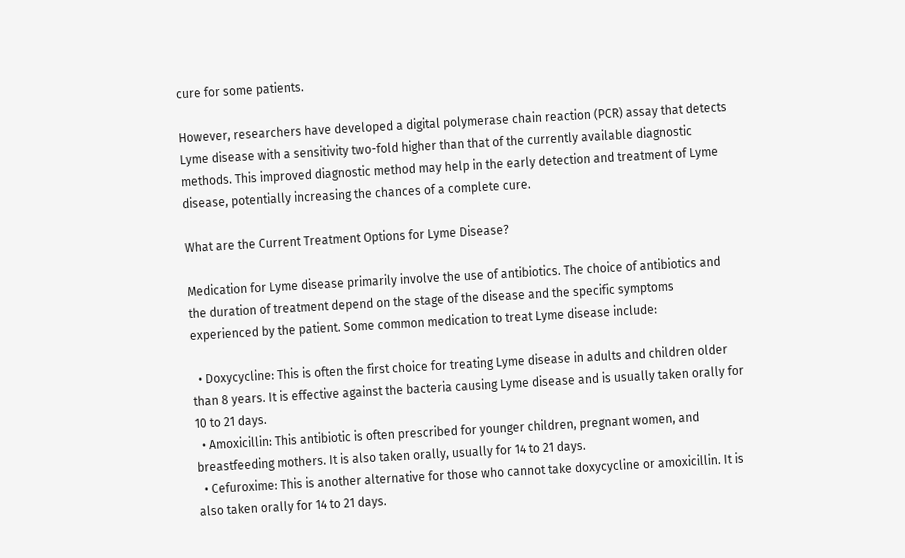cure for some patients.

However, researchers have developed a digital polymerase chain reaction (PCR) assay that detects Lyme disease with a sensitivity two-fold higher than that of the currently available diagnostic methods. This improved diagnostic method may help in the early detection and treatment of Lyme disease, potentially increasing the chances of a complete cure.

What are the Current Treatment Options for Lyme Disease?

Medication for Lyme disease primarily involve the use of antibiotics. The choice of antibiotics and the duration of treatment depend on the stage of the disease and the specific symptoms experienced by the patient. Some common medication to treat Lyme disease include:

  • Doxycycline: This is often the first choice for treating Lyme disease in adults and children older than 8 years. It is effective against the bacteria causing Lyme disease and is usually taken orally for 10 to 21 days.
  • Amoxicillin: This antibiotic is often prescribed for younger children, pregnant women, and breastfeeding mothers. It is also taken orally, usually for 14 to 21 days.
  • Cefuroxime: This is another alternative for those who cannot take doxycycline or amoxicillin. It is also taken orally for 14 to 21 days.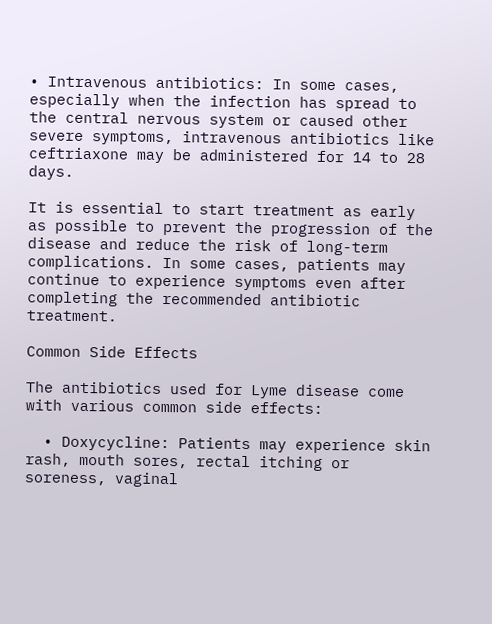• Intravenous antibiotics: In some cases, especially when the infection has spread to the central nervous system or caused other severe symptoms, intravenous antibiotics like ceftriaxone may be administered for 14 to 28 days.

It is essential to start treatment as early as possible to prevent the progression of the disease and reduce the risk of long-term complications. In some cases, patients may continue to experience symptoms even after completing the recommended antibiotic treatment.

Common Side Effects

The antibiotics used for Lyme disease come with various common side effects:

  • Doxycycline: Patients may experience skin rash, mouth sores, rectal itching or soreness, vaginal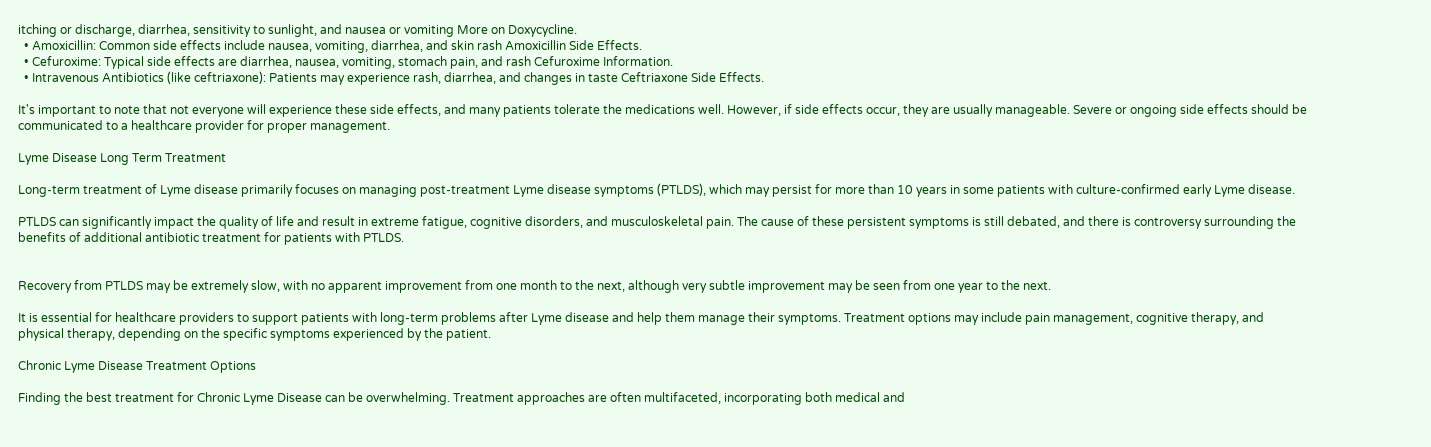itching or discharge, diarrhea, sensitivity to sunlight, and nausea or vomiting More on Doxycycline.
  • Amoxicillin: Common side effects include nausea, vomiting, diarrhea, and skin rash Amoxicillin Side Effects.
  • Cefuroxime: Typical side effects are diarrhea, nausea, vomiting, stomach pain, and rash Cefuroxime Information.
  • Intravenous Antibiotics (like ceftriaxone): Patients may experience rash, diarrhea, and changes in taste Ceftriaxone Side Effects.

It's important to note that not everyone will experience these side effects, and many patients tolerate the medications well. However, if side effects occur, they are usually manageable. Severe or ongoing side effects should be communicated to a healthcare provider for proper management.

Lyme Disease Long Term Treatment

Long-term treatment of Lyme disease primarily focuses on managing post-treatment Lyme disease symptoms (PTLDS), which may persist for more than 10 years in some patients with culture-confirmed early Lyme disease.

PTLDS can significantly impact the quality of life and result in extreme fatigue, cognitive disorders, and musculoskeletal pain. The cause of these persistent symptoms is still debated, and there is controversy surrounding the benefits of additional antibiotic treatment for patients with PTLDS.


Recovery from PTLDS may be extremely slow, with no apparent improvement from one month to the next, although very subtle improvement may be seen from one year to the next.

It is essential for healthcare providers to support patients with long-term problems after Lyme disease and help them manage their symptoms. Treatment options may include pain management, cognitive therapy, and physical therapy, depending on the specific symptoms experienced by the patient.

Chronic Lyme Disease Treatment Options

Finding the best treatment for Chronic Lyme Disease can be overwhelming. Treatment approaches are often multifaceted, incorporating both medical and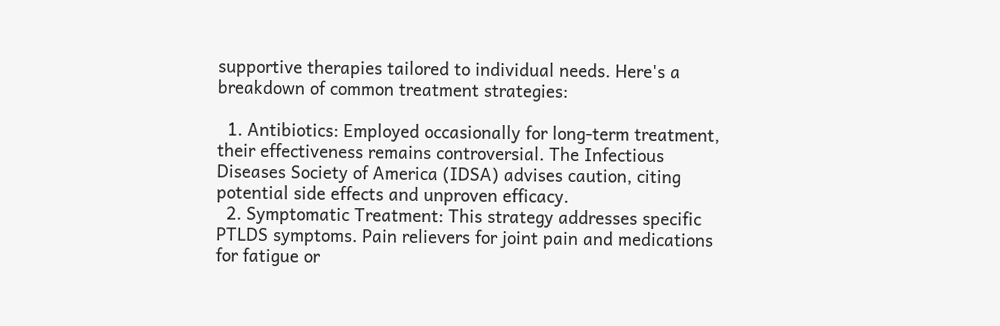supportive therapies tailored to individual needs. Here's a breakdown of common treatment strategies:

  1. Antibiotics: Employed occasionally for long-term treatment, their effectiveness remains controversial. The Infectious Diseases Society of America (IDSA) advises caution, citing potential side effects and unproven efficacy.
  2. Symptomatic Treatment: This strategy addresses specific PTLDS symptoms. Pain relievers for joint pain and medications for fatigue or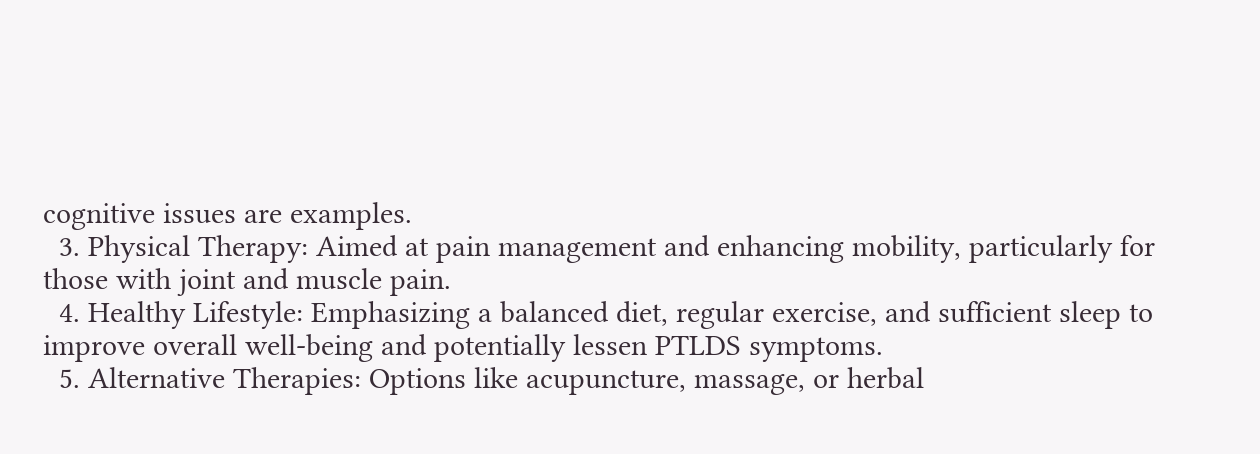cognitive issues are examples.
  3. Physical Therapy: Aimed at pain management and enhancing mobility, particularly for those with joint and muscle pain.
  4. Healthy Lifestyle: Emphasizing a balanced diet, regular exercise, and sufficient sleep to improve overall well-being and potentially lessen PTLDS symptoms.
  5. Alternative Therapies: Options like acupuncture, massage, or herbal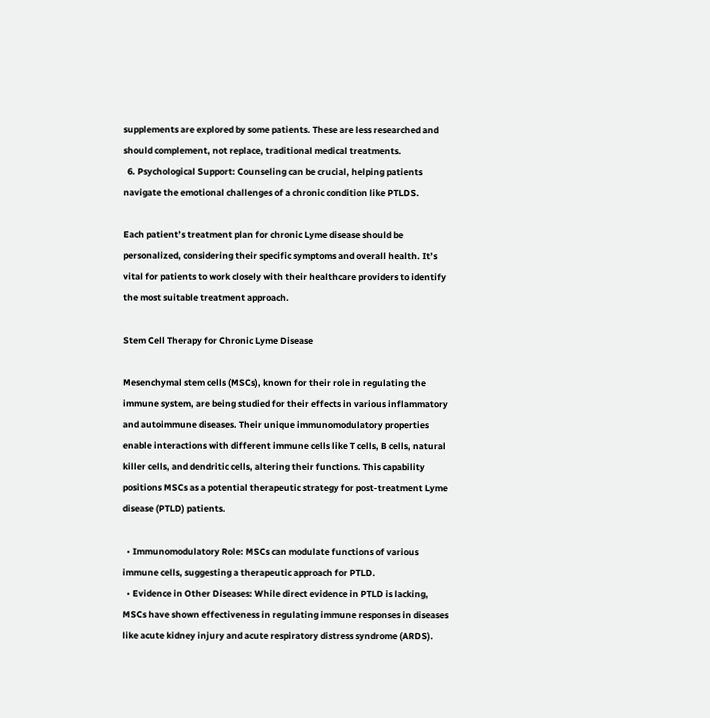supplements are explored by some patients. These are less researched and should complement, not replace, traditional medical treatments.
  6. Psychological Support: Counseling can be crucial, helping patients navigate the emotional challenges of a chronic condition like PTLDS.

Each patient’s treatment plan for chronic Lyme disease should be personalized, considering their specific symptoms and overall health. It’s vital for patients to work closely with their healthcare providers to identify the most suitable treatment approach.

Stem Cell Therapy for Chronic Lyme Disease

Mesenchymal stem cells (MSCs), known for their role in regulating the immune system, are being studied for their effects in various inflammatory and autoimmune diseases. Their unique immunomodulatory properties enable interactions with different immune cells like T cells, B cells, natural killer cells, and dendritic cells, altering their functions. This capability positions MSCs as a potential therapeutic strategy for post-treatment Lyme disease (PTLD) patients.

  • Immunomodulatory Role: MSCs can modulate functions of various immune cells, suggesting a therapeutic approach for PTLD.
  • Evidence in Other Diseases: While direct evidence in PTLD is lacking, MSCs have shown effectiveness in regulating immune responses in diseases like acute kidney injury and acute respiratory distress syndrome (ARDS).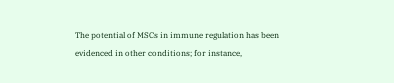The potential of MSCs in immune regulation has been evidenced in other conditions; for instance,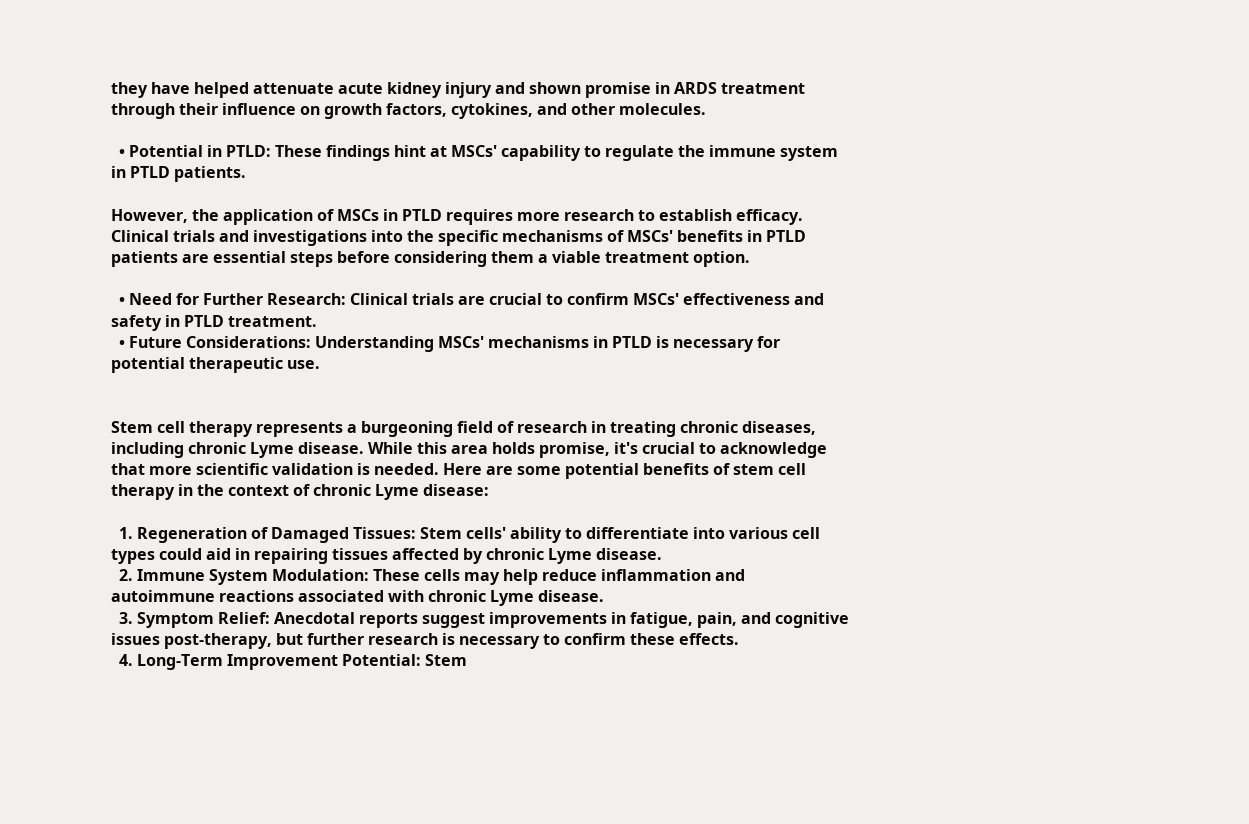they have helped attenuate acute kidney injury and shown promise in ARDS treatment through their influence on growth factors, cytokines, and other molecules.

  • Potential in PTLD: These findings hint at MSCs' capability to regulate the immune system in PTLD patients.

However, the application of MSCs in PTLD requires more research to establish efficacy. Clinical trials and investigations into the specific mechanisms of MSCs' benefits in PTLD patients are essential steps before considering them a viable treatment option.

  • Need for Further Research: Clinical trials are crucial to confirm MSCs' effectiveness and safety in PTLD treatment.
  • Future Considerations: Understanding MSCs' mechanisms in PTLD is necessary for potential therapeutic use.


Stem cell therapy represents a burgeoning field of research in treating chronic diseases, including chronic Lyme disease. While this area holds promise, it's crucial to acknowledge that more scientific validation is needed. Here are some potential benefits of stem cell therapy in the context of chronic Lyme disease:

  1. Regeneration of Damaged Tissues: Stem cells' ability to differentiate into various cell types could aid in repairing tissues affected by chronic Lyme disease.
  2. Immune System Modulation: These cells may help reduce inflammation and autoimmune reactions associated with chronic Lyme disease.
  3. Symptom Relief: Anecdotal reports suggest improvements in fatigue, pain, and cognitive issues post-therapy, but further research is necessary to confirm these effects.
  4. Long-Term Improvement Potential: Stem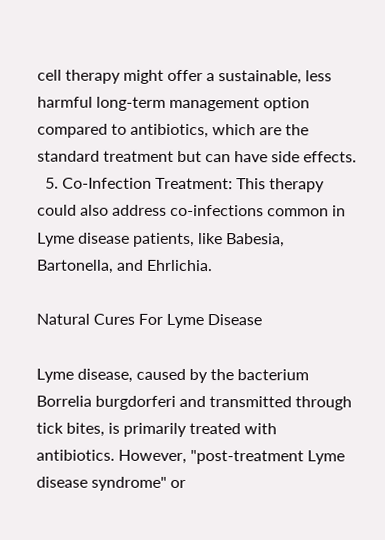cell therapy might offer a sustainable, less harmful long-term management option compared to antibiotics, which are the standard treatment but can have side effects.
  5. Co-Infection Treatment: This therapy could also address co-infections common in Lyme disease patients, like Babesia, Bartonella, and Ehrlichia.

Natural Cures For Lyme Disease

Lyme disease, caused by the bacterium Borrelia burgdorferi and transmitted through tick bites, is primarily treated with antibiotics. However, "post-treatment Lyme disease syndrome" or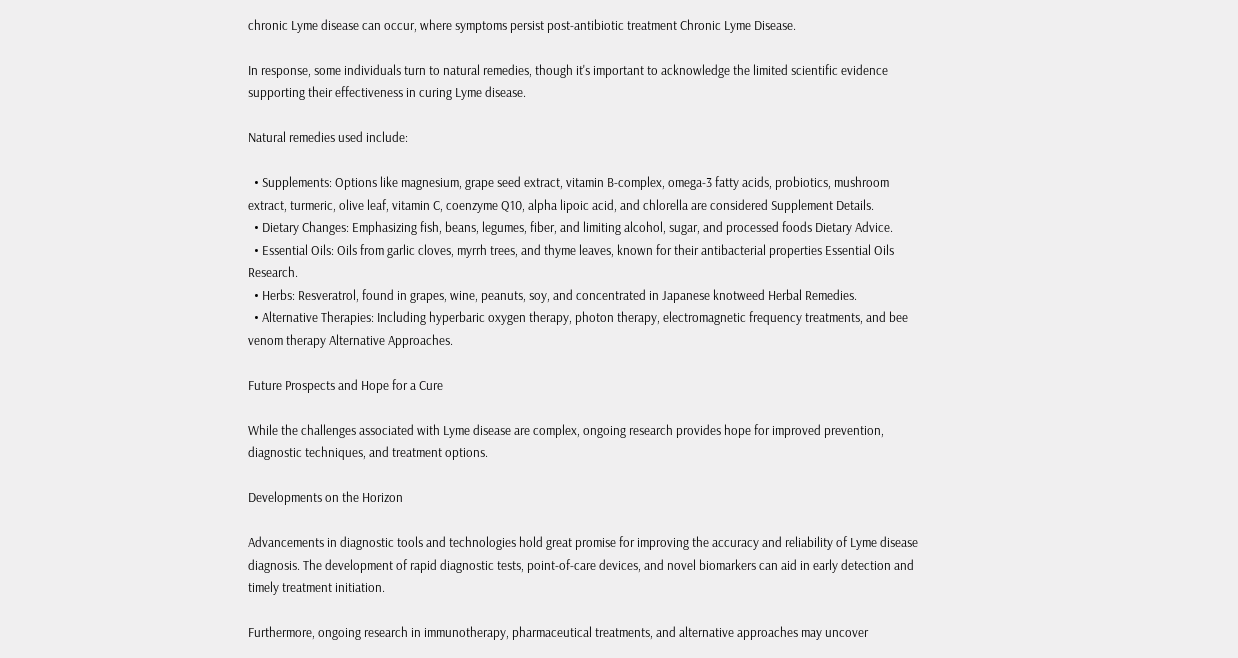chronic Lyme disease can occur, where symptoms persist post-antibiotic treatment Chronic Lyme Disease.

In response, some individuals turn to natural remedies, though it's important to acknowledge the limited scientific evidence supporting their effectiveness in curing Lyme disease.

Natural remedies used include:

  • Supplements: Options like magnesium, grape seed extract, vitamin B-complex, omega-3 fatty acids, probiotics, mushroom extract, turmeric, olive leaf, vitamin C, coenzyme Q10, alpha lipoic acid, and chlorella are considered Supplement Details.
  • Dietary Changes: Emphasizing fish, beans, legumes, fiber, and limiting alcohol, sugar, and processed foods Dietary Advice.
  • Essential Oils: Oils from garlic cloves, myrrh trees, and thyme leaves, known for their antibacterial properties Essential Oils Research.
  • Herbs: Resveratrol, found in grapes, wine, peanuts, soy, and concentrated in Japanese knotweed Herbal Remedies.
  • Alternative Therapies: Including hyperbaric oxygen therapy, photon therapy, electromagnetic frequency treatments, and bee venom therapy Alternative Approaches.

Future Prospects and Hope for a Cure

While the challenges associated with Lyme disease are complex, ongoing research provides hope for improved prevention, diagnostic techniques, and treatment options.

Developments on the Horizon

Advancements in diagnostic tools and technologies hold great promise for improving the accuracy and reliability of Lyme disease diagnosis. The development of rapid diagnostic tests, point-of-care devices, and novel biomarkers can aid in early detection and timely treatment initiation.

Furthermore, ongoing research in immunotherapy, pharmaceutical treatments, and alternative approaches may uncover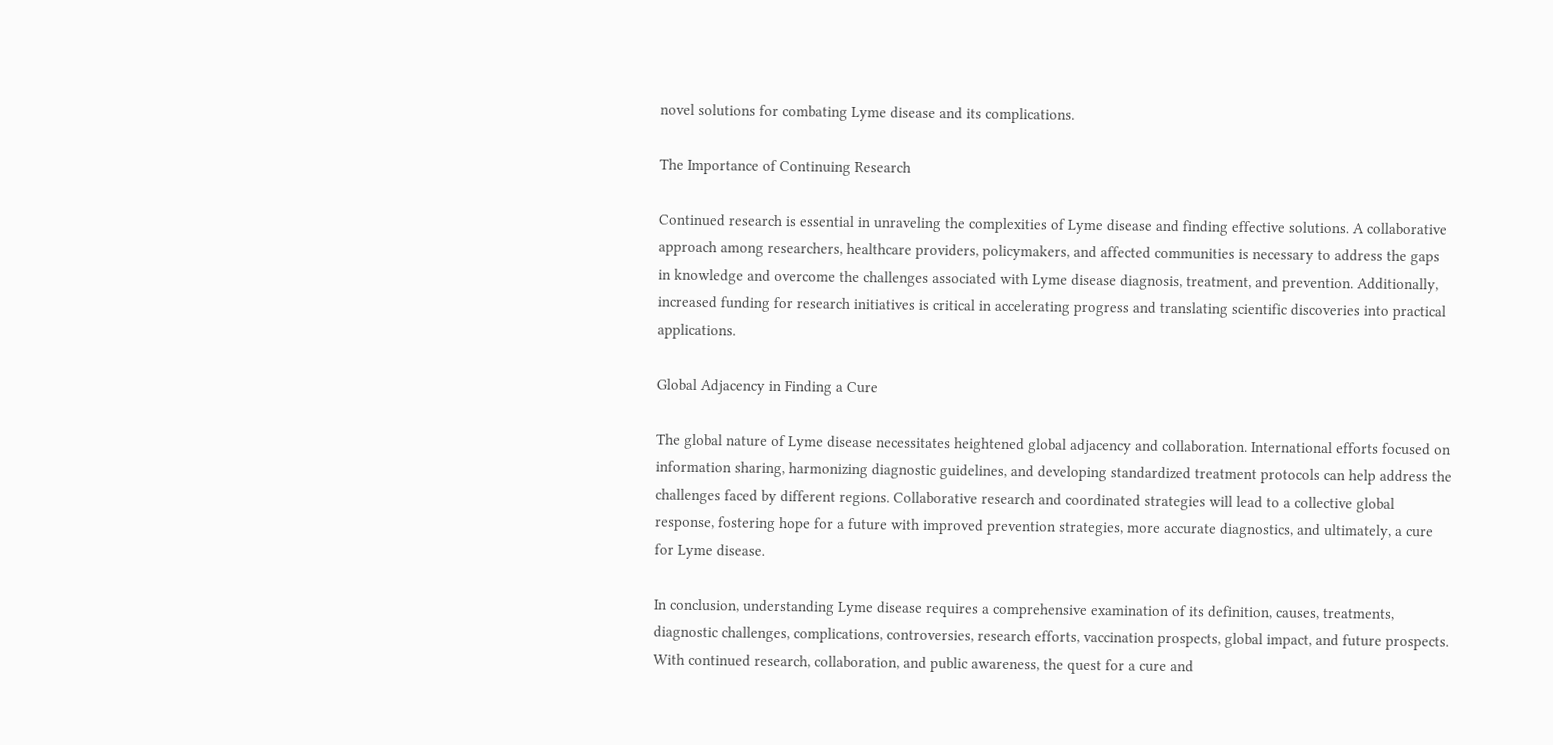novel solutions for combating Lyme disease and its complications.

The Importance of Continuing Research

Continued research is essential in unraveling the complexities of Lyme disease and finding effective solutions. A collaborative approach among researchers, healthcare providers, policymakers, and affected communities is necessary to address the gaps in knowledge and overcome the challenges associated with Lyme disease diagnosis, treatment, and prevention. Additionally, increased funding for research initiatives is critical in accelerating progress and translating scientific discoveries into practical applications.

Global Adjacency in Finding a Cure

The global nature of Lyme disease necessitates heightened global adjacency and collaboration. International efforts focused on information sharing, harmonizing diagnostic guidelines, and developing standardized treatment protocols can help address the challenges faced by different regions. Collaborative research and coordinated strategies will lead to a collective global response, fostering hope for a future with improved prevention strategies, more accurate diagnostics, and ultimately, a cure for Lyme disease.

In conclusion, understanding Lyme disease requires a comprehensive examination of its definition, causes, treatments, diagnostic challenges, complications, controversies, research efforts, vaccination prospects, global impact, and future prospects. With continued research, collaboration, and public awareness, the quest for a cure and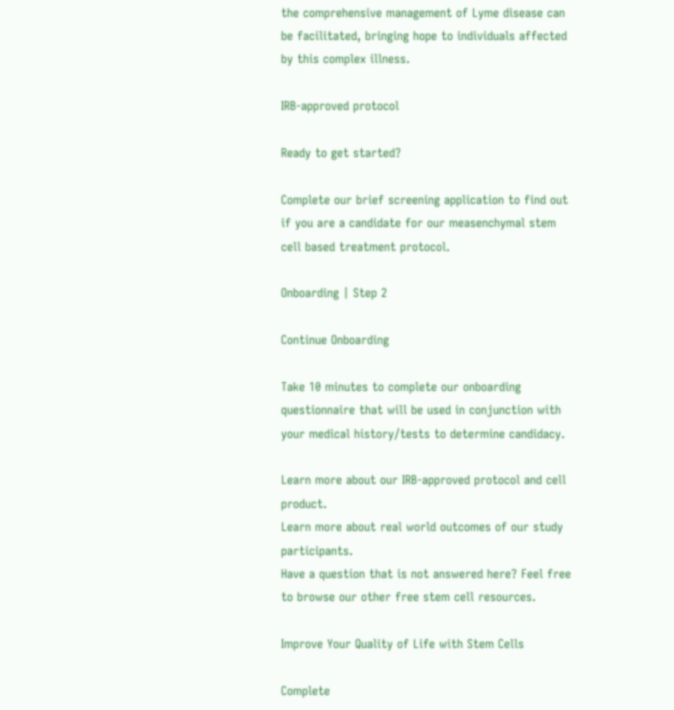the comprehensive management of Lyme disease can be facilitated, bringing hope to individuals affected by this complex illness.

IRB-approved protocol

Ready to get started?

Complete our brief screening application to find out if you are a candidate for our measenchymal stem cell based treatment protocol.

Onboarding | Step 2

Continue Onboarding

Take 10 minutes to complete our onboarding questionnaire that will be used in conjunction with your medical history/tests to determine candidacy.

Learn more about our IRB-approved protocol and cell product.
Learn more about real world outcomes of our study participants.
Have a question that is not answered here? Feel free to browse our other free stem cell resources.

Improve Your Quality of Life with Stem Cells

Complete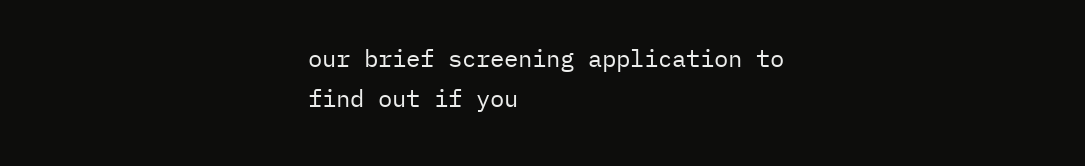our brief screening application to find out if you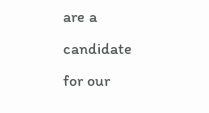are a candidate for our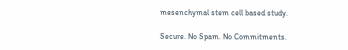mesenchymal stem cell based study.

Secure. No Spam. No Commitments.